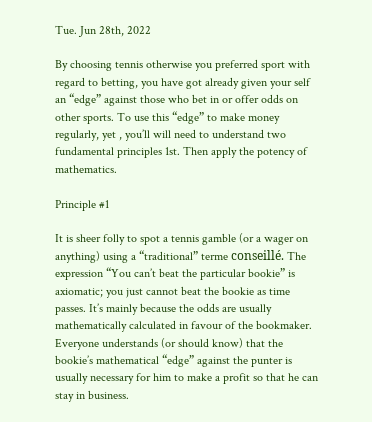Tue. Jun 28th, 2022

By choosing tennis otherwise you preferred sport with regard to betting, you have got already given your self an “edge” against those who bet in or offer odds on other sports. To use this “edge” to make money regularly, yet , you’ll will need to understand two fundamental principles 1st. Then apply the potency of mathematics.

Principle #1

It is sheer folly to spot a tennis gamble (or a wager on anything) using a “traditional” terme conseillé. The expression “You can’t beat the particular bookie” is axiomatic; you just cannot beat the bookie as time passes. It’s mainly because the odds are usually mathematically calculated in favour of the bookmaker. Everyone understands (or should know) that the bookie’s mathematical “edge” against the punter is usually necessary for him to make a profit so that he can stay in business.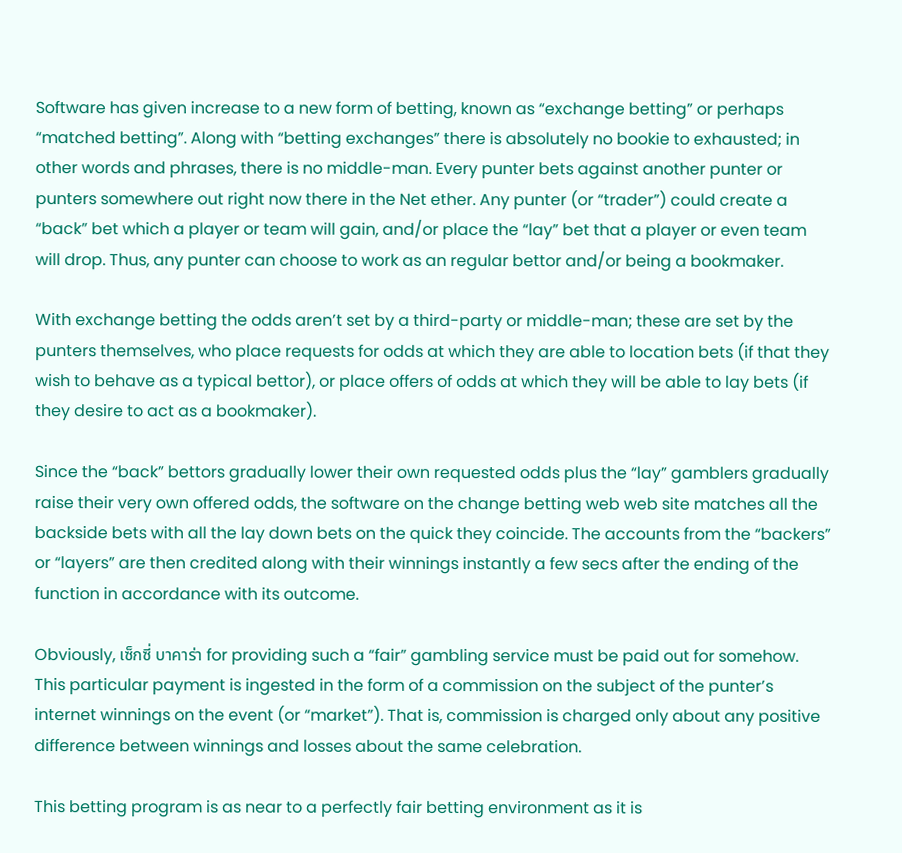Software has given increase to a new form of betting, known as “exchange betting” or perhaps “matched betting”. Along with “betting exchanges” there is absolutely no bookie to exhausted; in other words and phrases, there is no middle-man. Every punter bets against another punter or punters somewhere out right now there in the Net ether. Any punter (or “trader”) could create a “back” bet which a player or team will gain, and/or place the “lay” bet that a player or even team will drop. Thus, any punter can choose to work as an regular bettor and/or being a bookmaker.

With exchange betting the odds aren’t set by a third-party or middle-man; these are set by the punters themselves, who place requests for odds at which they are able to location bets (if that they wish to behave as a typical bettor), or place offers of odds at which they will be able to lay bets (if they desire to act as a bookmaker).

Since the “back” bettors gradually lower their own requested odds plus the “lay” gamblers gradually raise their very own offered odds, the software on the change betting web web site matches all the backside bets with all the lay down bets on the quick they coincide. The accounts from the “backers” or “layers” are then credited along with their winnings instantly a few secs after the ending of the function in accordance with its outcome.

Obviously, เซ็กซี่ บาคาร่า for providing such a “fair” gambling service must be paid out for somehow. This particular payment is ingested in the form of a commission on the subject of the punter’s internet winnings on the event (or “market”). That is, commission is charged only about any positive difference between winnings and losses about the same celebration.

This betting program is as near to a perfectly fair betting environment as it is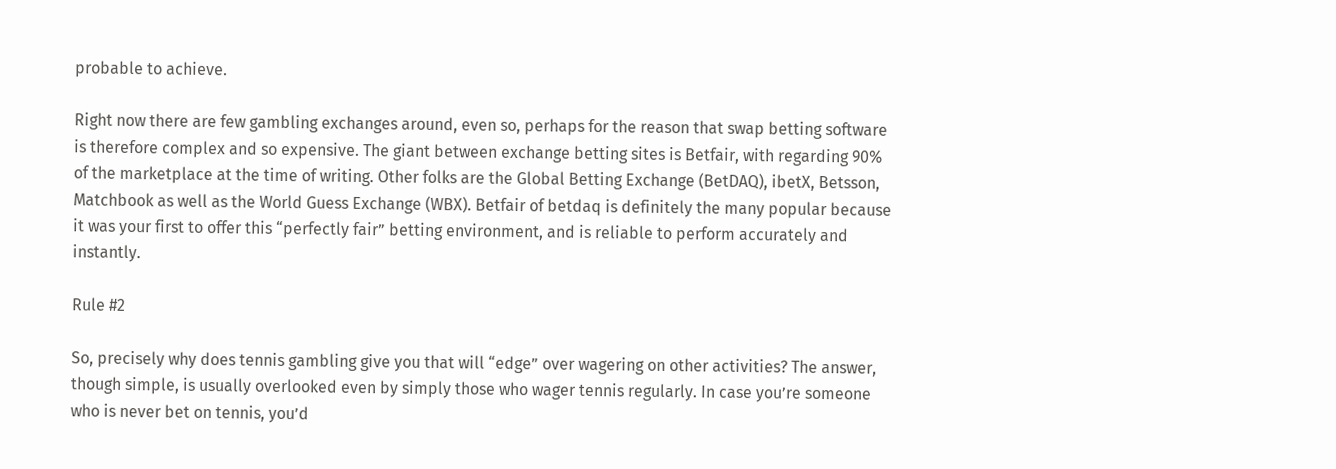probable to achieve.

Right now there are few gambling exchanges around, even so, perhaps for the reason that swap betting software is therefore complex and so expensive. The giant between exchange betting sites is Betfair, with regarding 90% of the marketplace at the time of writing. Other folks are the Global Betting Exchange (BetDAQ), ibetX, Betsson, Matchbook as well as the World Guess Exchange (WBX). Betfair of betdaq is definitely the many popular because it was your first to offer this “perfectly fair” betting environment, and is reliable to perform accurately and instantly.

Rule #2

So, precisely why does tennis gambling give you that will “edge” over wagering on other activities? The answer, though simple, is usually overlooked even by simply those who wager tennis regularly. In case you’re someone who is never bet on tennis, you’d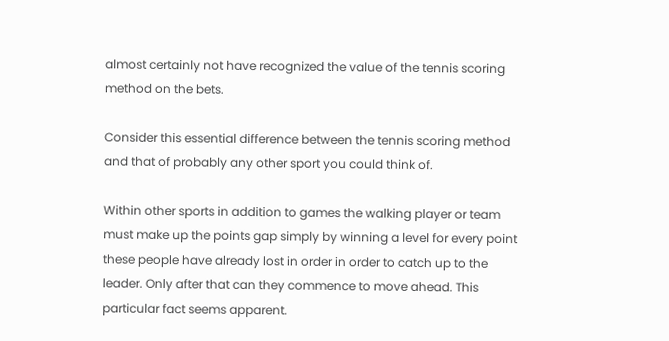almost certainly not have recognized the value of the tennis scoring method on the bets.

Consider this essential difference between the tennis scoring method and that of probably any other sport you could think of.

Within other sports in addition to games the walking player or team must make up the points gap simply by winning a level for every point these people have already lost in order in order to catch up to the leader. Only after that can they commence to move ahead. This particular fact seems apparent.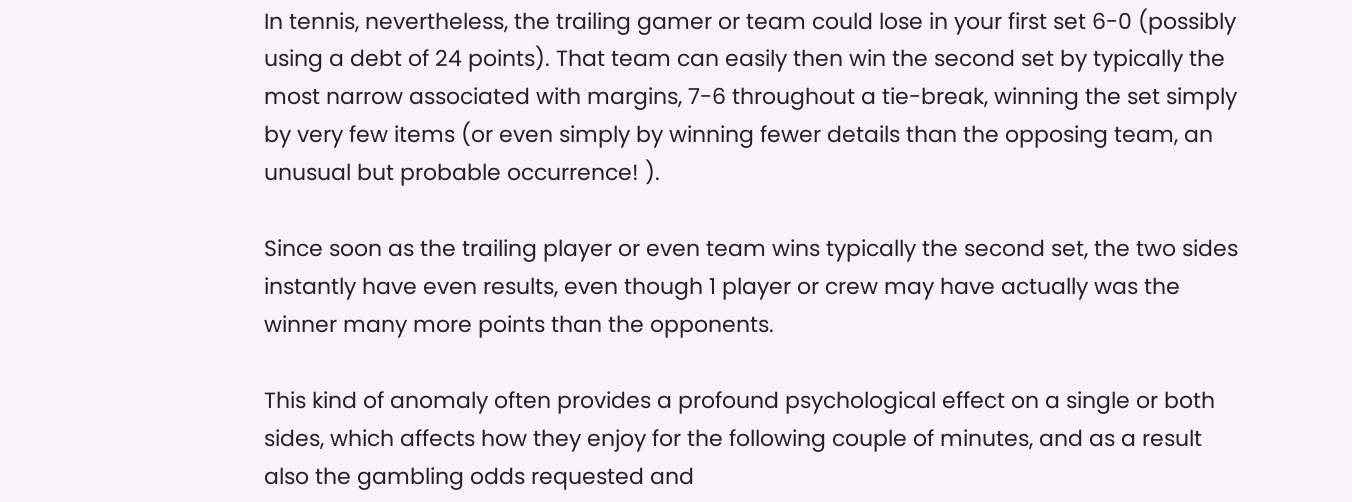In tennis, nevertheless, the trailing gamer or team could lose in your first set 6-0 (possibly using a debt of 24 points). That team can easily then win the second set by typically the most narrow associated with margins, 7-6 throughout a tie-break, winning the set simply by very few items (or even simply by winning fewer details than the opposing team, an unusual but probable occurrence! ).

Since soon as the trailing player or even team wins typically the second set, the two sides instantly have even results, even though 1 player or crew may have actually was the winner many more points than the opponents.

This kind of anomaly often provides a profound psychological effect on a single or both sides, which affects how they enjoy for the following couple of minutes, and as a result also the gambling odds requested and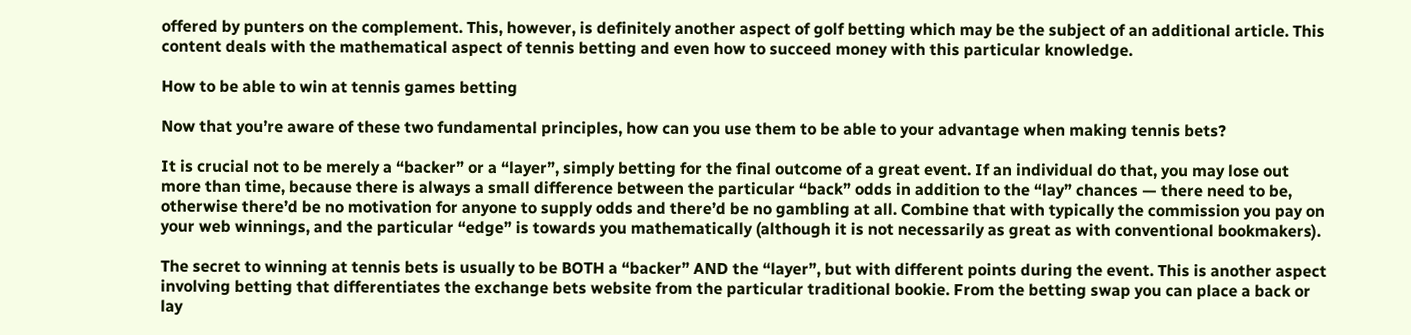offered by punters on the complement. This, however, is definitely another aspect of golf betting which may be the subject of an additional article. This content deals with the mathematical aspect of tennis betting and even how to succeed money with this particular knowledge.

How to be able to win at tennis games betting

Now that you’re aware of these two fundamental principles, how can you use them to be able to your advantage when making tennis bets?

It is crucial not to be merely a “backer” or a “layer”, simply betting for the final outcome of a great event. If an individual do that, you may lose out more than time, because there is always a small difference between the particular “back” odds in addition to the “lay” chances — there need to be, otherwise there’d be no motivation for anyone to supply odds and there’d be no gambling at all. Combine that with typically the commission you pay on your web winnings, and the particular “edge” is towards you mathematically (although it is not necessarily as great as with conventional bookmakers).

The secret to winning at tennis bets is usually to be BOTH a “backer” AND the “layer”, but with different points during the event. This is another aspect involving betting that differentiates the exchange bets website from the particular traditional bookie. From the betting swap you can place a back or lay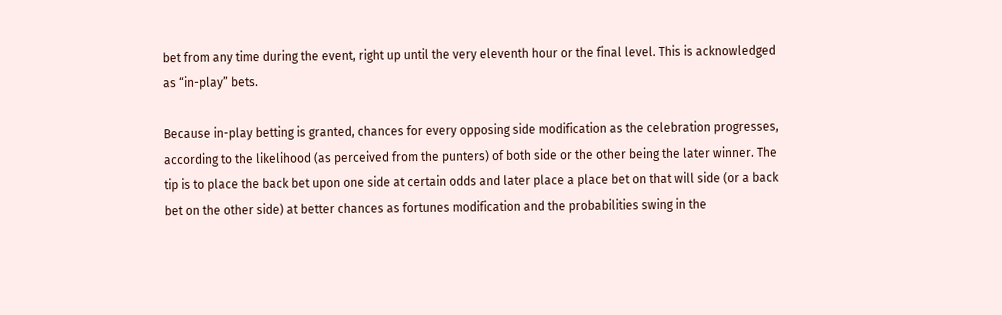bet from any time during the event, right up until the very eleventh hour or the final level. This is acknowledged as “in-play” bets.

Because in-play betting is granted, chances for every opposing side modification as the celebration progresses, according to the likelihood (as perceived from the punters) of both side or the other being the later winner. The tip is to place the back bet upon one side at certain odds and later place a place bet on that will side (or a back bet on the other side) at better chances as fortunes modification and the probabilities swing in the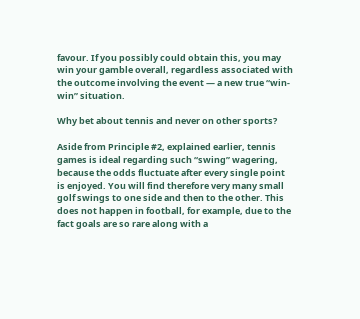favour. If you possibly could obtain this, you may win your gamble overall, regardless associated with the outcome involving the event — a new true “win-win” situation.

Why bet about tennis and never on other sports?

Aside from Principle #2, explained earlier, tennis games is ideal regarding such “swing” wagering, because the odds fluctuate after every single point is enjoyed. You will find therefore very many small golf swings to one side and then to the other. This does not happen in football, for example, due to the fact goals are so rare along with a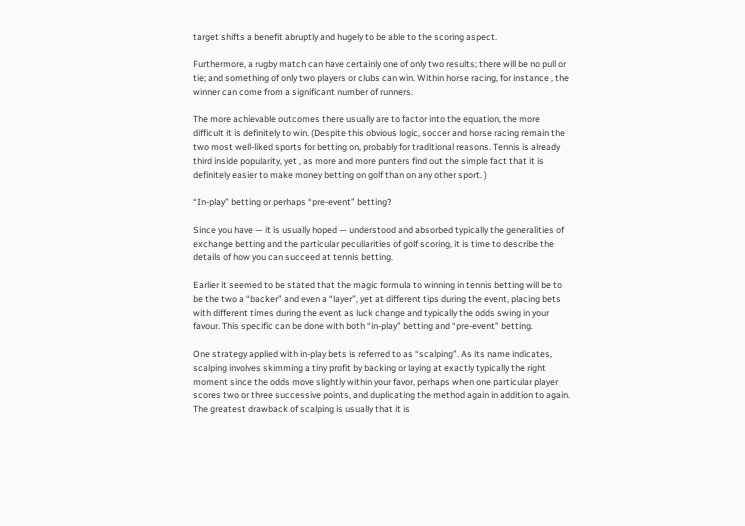target shifts a benefit abruptly and hugely to be able to the scoring aspect.

Furthermore, a rugby match can have certainly one of only two results; there will be no pull or tie; and something of only two players or clubs can win. Within horse racing, for instance , the winner can come from a significant number of runners.

The more achievable outcomes there usually are to factor into the equation, the more difficult it is definitely to win. (Despite this obvious logic, soccer and horse racing remain the two most well-liked sports for betting on, probably for traditional reasons. Tennis is already third inside popularity, yet , as more and more punters find out the simple fact that it is definitely easier to make money betting on golf than on any other sport. )

“In-play” betting or perhaps “pre-event” betting?

Since you have — it is usually hoped — understood and absorbed typically the generalities of exchange betting and the particular peculiarities of golf scoring, it is time to describe the details of how you can succeed at tennis betting.

Earlier it seemed to be stated that the magic formula to winning in tennis betting will be to be the two a “backer” and even a “layer”, yet at different tips during the event, placing bets with different times during the event as luck change and typically the odds swing in your favour. This specific can be done with both “in-play” betting and “pre-event” betting.

One strategy applied with in-play bets is referred to as “scalping”. As its name indicates, scalping involves skimming a tiny profit by backing or laying at exactly typically the right moment since the odds move slightly within your favor, perhaps when one particular player scores two or three successive points, and duplicating the method again in addition to again. The greatest drawback of scalping is usually that it is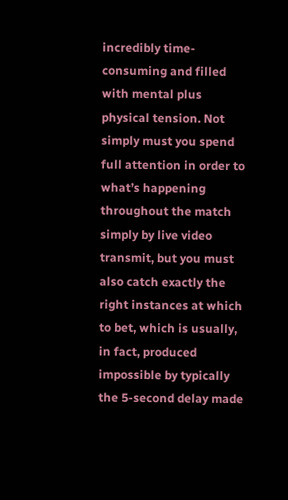incredibly time-consuming and filled with mental plus physical tension. Not simply must you spend full attention in order to what’s happening throughout the match simply by live video transmit, but you must also catch exactly the right instances at which to bet, which is usually, in fact, produced impossible by typically the 5-second delay made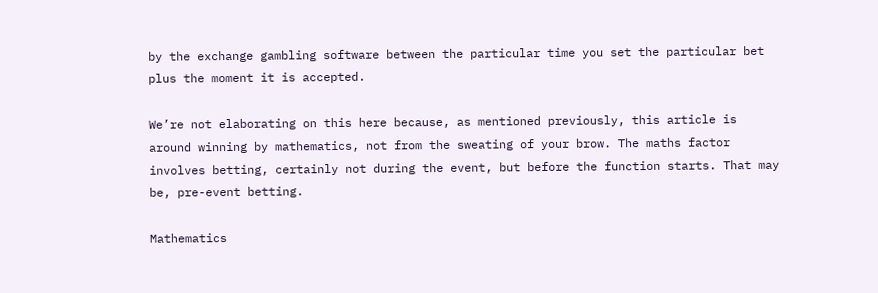by the exchange gambling software between the particular time you set the particular bet plus the moment it is accepted.

We’re not elaborating on this here because, as mentioned previously, this article is around winning by mathematics, not from the sweating of your brow. The maths factor involves betting, certainly not during the event, but before the function starts. That may be, pre-event betting.

Mathematics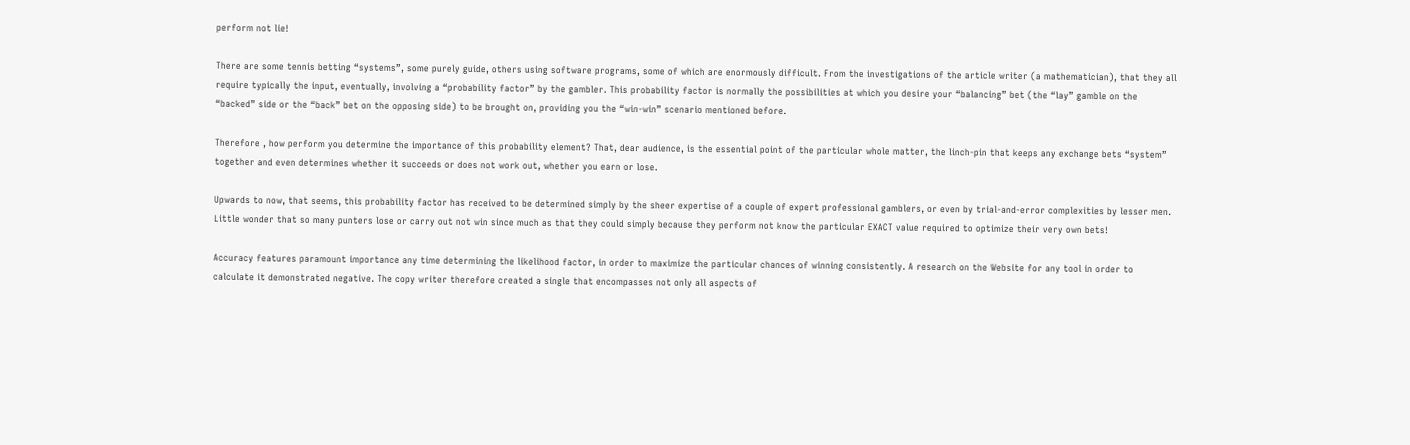perform not lie!

There are some tennis betting “systems”, some purely guide, others using software programs, some of which are enormously difficult. From the investigations of the article writer (a mathematician), that they all require typically the input, eventually, involving a “probability factor” by the gambler. This probability factor is normally the possibilities at which you desire your “balancing” bet (the “lay” gamble on the “backed” side or the “back” bet on the opposing side) to be brought on, providing you the “win-win” scenario mentioned before.

Therefore , how perform you determine the importance of this probability element? That, dear audience, is the essential point of the particular whole matter, the linch-pin that keeps any exchange bets “system” together and even determines whether it succeeds or does not work out, whether you earn or lose.

Upwards to now, that seems, this probability factor has received to be determined simply by the sheer expertise of a couple of expert professional gamblers, or even by trial-and-error complexities by lesser men. Little wonder that so many punters lose or carry out not win since much as that they could simply because they perform not know the particular EXACT value required to optimize their very own bets!

Accuracy features paramount importance any time determining the likelihood factor, in order to maximize the particular chances of winning consistently. A research on the Website for any tool in order to calculate it demonstrated negative. The copy writer therefore created a single that encompasses not only all aspects of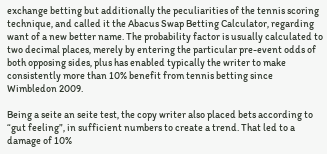exchange betting but additionally the peculiarities of the tennis scoring technique, and called it the Abacus Swap Betting Calculator, regarding want of a new better name. The probability factor is usually calculated to two decimal places, merely by entering the particular pre-event odds of both opposing sides, plus has enabled typically the writer to make consistently more than 10% benefit from tennis betting since Wimbledon 2009.

Being a seite an seite test, the copy writer also placed bets according to “gut feeling”, in sufficient numbers to create a trend. That led to a damage of 10%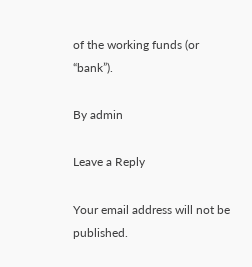of the working funds (or “bank”).

By admin

Leave a Reply

Your email address will not be published.